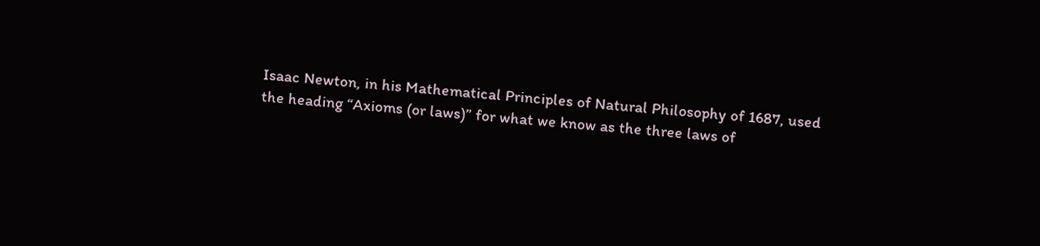Isaac Newton, in his Mathematical Principles of Natural Philosophy of 1687, used the heading “Axioms (or laws)” for what we know as the three laws of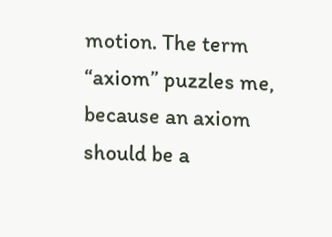motion. The term “axiom” puzzles me, because an axiom should be a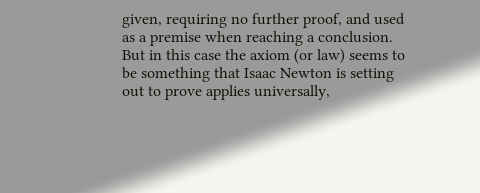given, requiring no further proof, and used as a premise when reaching a conclusion. But in this case the axiom (or law) seems to be something that Isaac Newton is setting out to prove applies universally,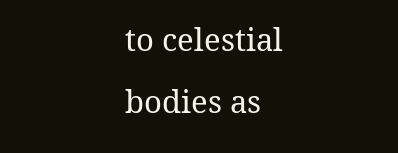to celestial bodies as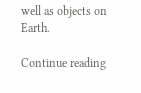well as objects on Earth.

Continue reading